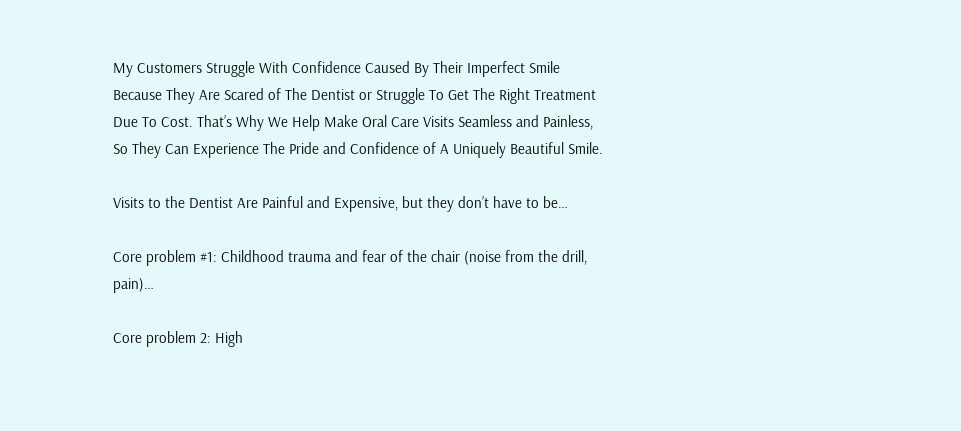My Customers Struggle With Confidence Caused By Their Imperfect Smile Because They Are Scared of The Dentist or Struggle To Get The Right Treatment Due To Cost. That’s Why We Help Make Oral Care Visits Seamless and Painless, So They Can Experience The Pride and Confidence of A Uniquely Beautiful Smile.

Visits to the Dentist Are Painful and Expensive, but they don’t have to be…

Core problem #1: Childhood trauma and fear of the chair (noise from the drill, pain)…

Core problem 2: High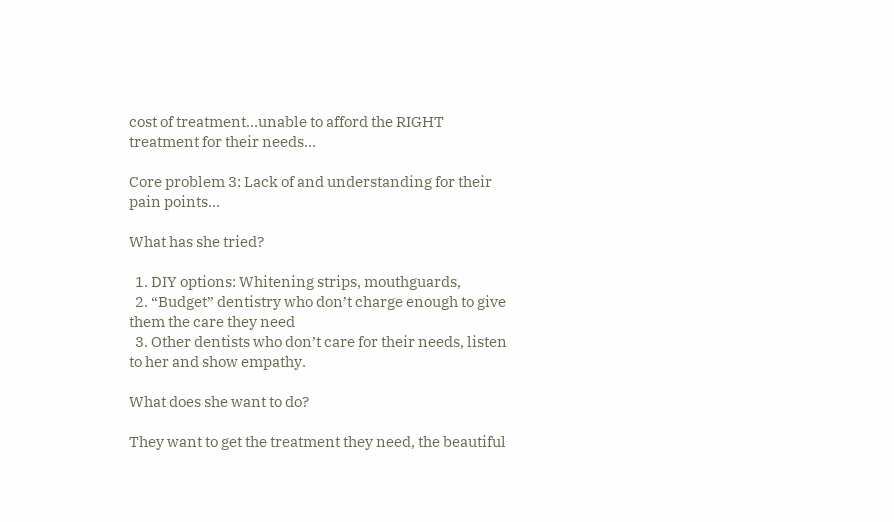cost of treatment…unable to afford the RIGHT treatment for their needs…

Core problem 3: Lack of and understanding for their pain points…

What has she tried?

  1. DIY options: Whitening strips, mouthguards,
  2. “Budget” dentistry who don’t charge enough to give them the care they need
  3. Other dentists who don’t care for their needs, listen to her and show empathy.

What does she want to do?

They want to get the treatment they need, the beautiful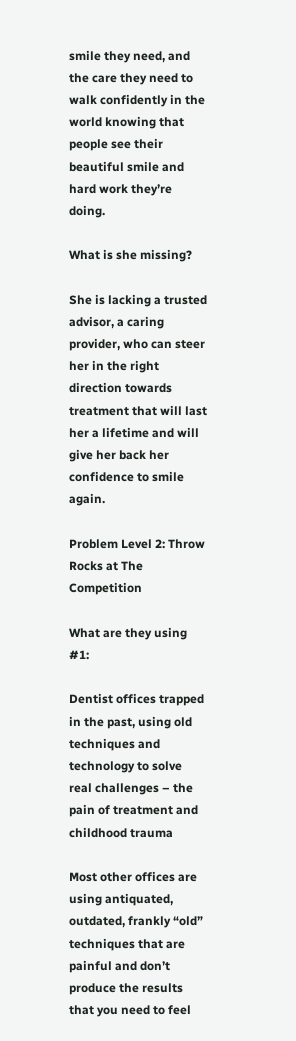smile they need, and the care they need to walk confidently in the world knowing that people see their beautiful smile and hard work they’re doing.

What is she missing?

She is lacking a trusted advisor, a caring provider, who can steer her in the right direction towards treatment that will last her a lifetime and will give her back her confidence to smile again.

Problem Level 2: Throw Rocks at The Competition

What are they using #1:

Dentist offices trapped in the past, using old techniques and technology to solve real challenges – the pain of treatment and childhood trauma

Most other offices are using antiquated, outdated, frankly “old” techniques that are painful and don’t produce the results that you need to feel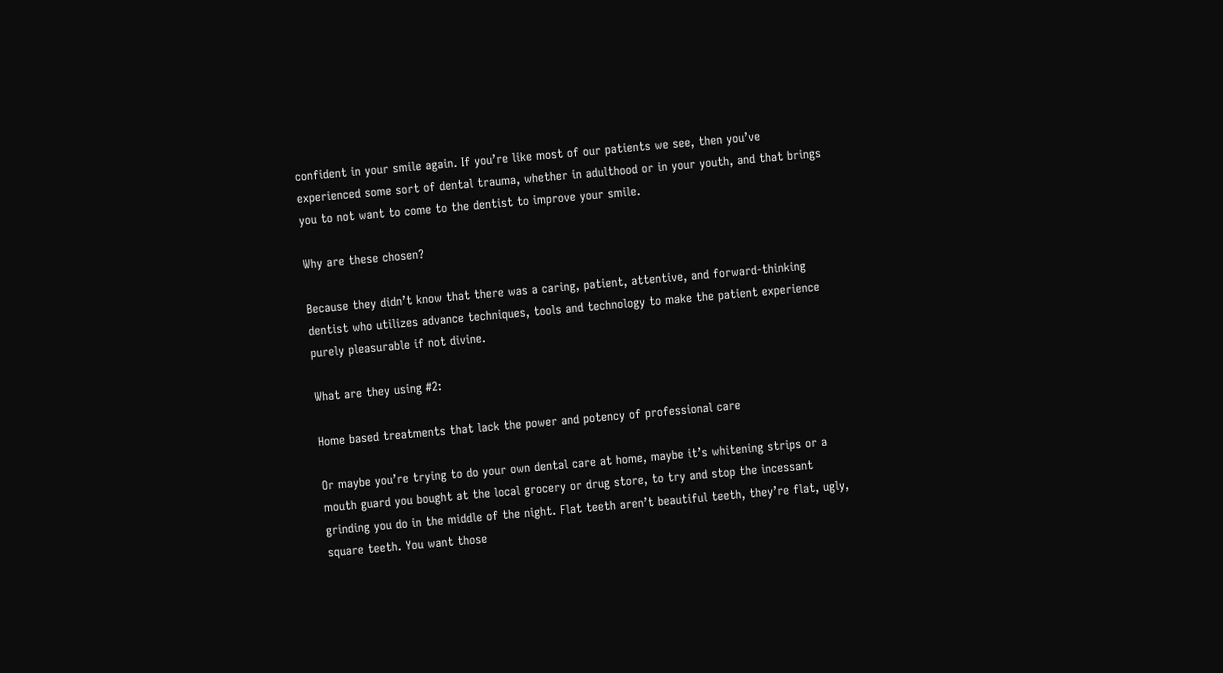confident in your smile again. If you’re like most of our patients we see, then you’ve experienced some sort of dental trauma, whether in adulthood or in your youth, and that brings you to not want to come to the dentist to improve your smile.

Why are these chosen?

Because they didn’t know that there was a caring, patient, attentive, and forward-thinking dentist who utilizes advance techniques, tools and technology to make the patient experience purely pleasurable if not divine.

What are they using #2:

Home based treatments that lack the power and potency of professional care

Or maybe you’re trying to do your own dental care at home, maybe it’s whitening strips or a mouth guard you bought at the local grocery or drug store, to try and stop the incessant grinding you do in the middle of the night. Flat teeth aren’t beautiful teeth, they’re flat, ugly, square teeth. You want those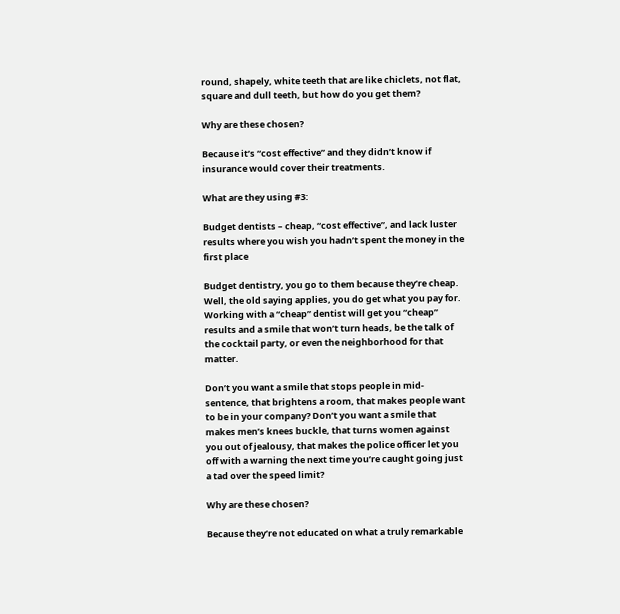round, shapely, white teeth that are like chiclets, not flat, square and dull teeth, but how do you get them?

Why are these chosen?

Because it’s “cost effective” and they didn’t know if insurance would cover their treatments.

What are they using #3:

Budget dentists – cheap, “cost effective”, and lack luster results where you wish you hadn’t spent the money in the first place

Budget dentistry, you go to them because they’re cheap. Well, the old saying applies, you do get what you pay for. Working with a “cheap” dentist will get you “cheap” results and a smile that won’t turn heads, be the talk of the cocktail party, or even the neighborhood for that matter.

Don’t you want a smile that stops people in mid-sentence, that brightens a room, that makes people want to be in your company? Don’t you want a smile that makes men’s knees buckle, that turns women against you out of jealousy, that makes the police officer let you off with a warning the next time you’re caught going just a tad over the speed limit?

Why are these chosen?

Because they’re not educated on what a truly remarkable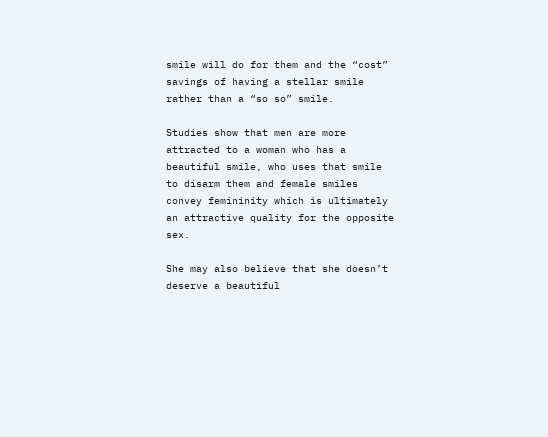smile will do for them and the “cost” savings of having a stellar smile rather than a “so so” smile.

Studies show that men are more attracted to a woman who has a beautiful smile, who uses that smile to disarm them and female smiles convey femininity which is ultimately an attractive quality for the opposite sex.

She may also believe that she doesn’t deserve a beautiful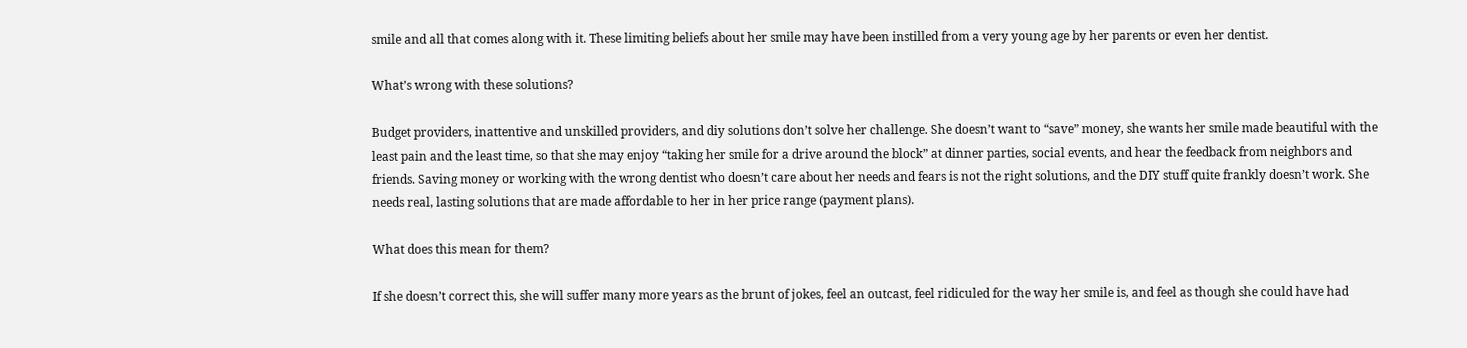smile and all that comes along with it. These limiting beliefs about her smile may have been instilled from a very young age by her parents or even her dentist.

What’s wrong with these solutions?

Budget providers, inattentive and unskilled providers, and diy solutions don’t solve her challenge. She doesn’t want to “save” money, she wants her smile made beautiful with the least pain and the least time, so that she may enjoy “taking her smile for a drive around the block” at dinner parties, social events, and hear the feedback from neighbors and friends. Saving money or working with the wrong dentist who doesn’t care about her needs and fears is not the right solutions, and the DIY stuff quite frankly doesn’t work. She needs real, lasting solutions that are made affordable to her in her price range (payment plans).

What does this mean for them?

If she doesn’t correct this, she will suffer many more years as the brunt of jokes, feel an outcast, feel ridiculed for the way her smile is, and feel as though she could have had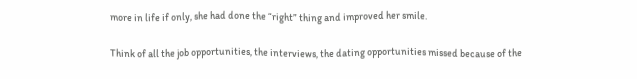more in life if only, she had done the “right” thing and improved her smile.

Think of all the job opportunities, the interviews, the dating opportunities missed because of the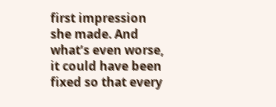first impression she made. And what’s even worse, it could have been fixed so that every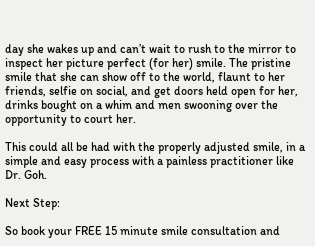day she wakes up and can’t wait to rush to the mirror to inspect her picture perfect (for her) smile. The pristine smile that she can show off to the world, flaunt to her friends, selfie on social, and get doors held open for her, drinks bought on a whim and men swooning over the opportunity to court her.

This could all be had with the properly adjusted smile, in a simple and easy process with a painless practitioner like Dr. Goh.

Next Step:

So book your FREE 15 minute smile consultation and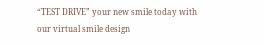“TEST DRIVE” your new smile today with our virtual smile design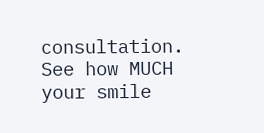consultation. See how MUCH your smile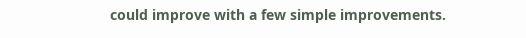could improve with a few simple improvements.